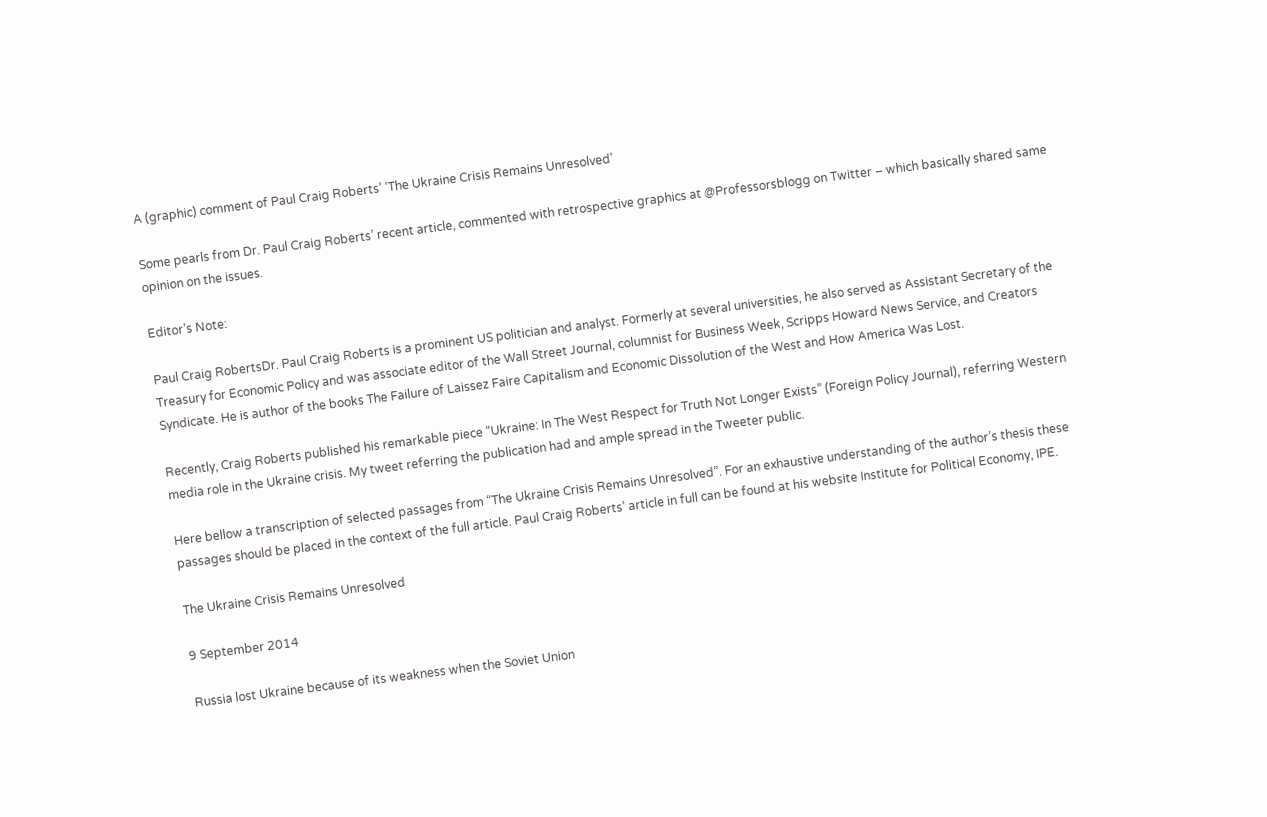A (graphic) comment of Paul Craig Roberts’ ‘The Ukraine Crisis Remains Unresolved’

Some pearls from Dr. Paul Craig Roberts’ recent article, commented with retrospective graphics at @Professorsblogg on Twitter – which basically shared same opinion on the issues.

Editor’s Note:

Paul Craig RobertsDr. Paul Craig Roberts is a prominent US politician and analyst. Formerly at several universities, he also served as Assistant Secretary of the Treasury for Economic Policy and was associate editor of the Wall Street Journal, columnist for Business Week, Scripps Howard News Service, and Creators Syndicate. He is author of the books The Failure of Laissez Faire Capitalism and Economic Dissolution of the West and How America Was Lost.

Recently, Craig Roberts published his remarkable piece “Ukraine: In The West Respect for Truth Not Longer Exists” (Foreign Policy Journal), referring Western media role in the Ukraine crisis. My tweet referring the publication had and ample spread in the Tweeter public.

Here bellow a transcription of selected passages from “The Ukraine Crisis Remains Unresolved”. For an exhaustive understanding of the author’s thesis these passages should be placed in the context of the full article. Paul Craig Roberts’ article in full can be found at his website Institute for Political Economy, IPE.

The Ukraine Crisis Remains Unresolved

9 September 2014

Russia lost Ukraine because of its weakness when the Soviet Union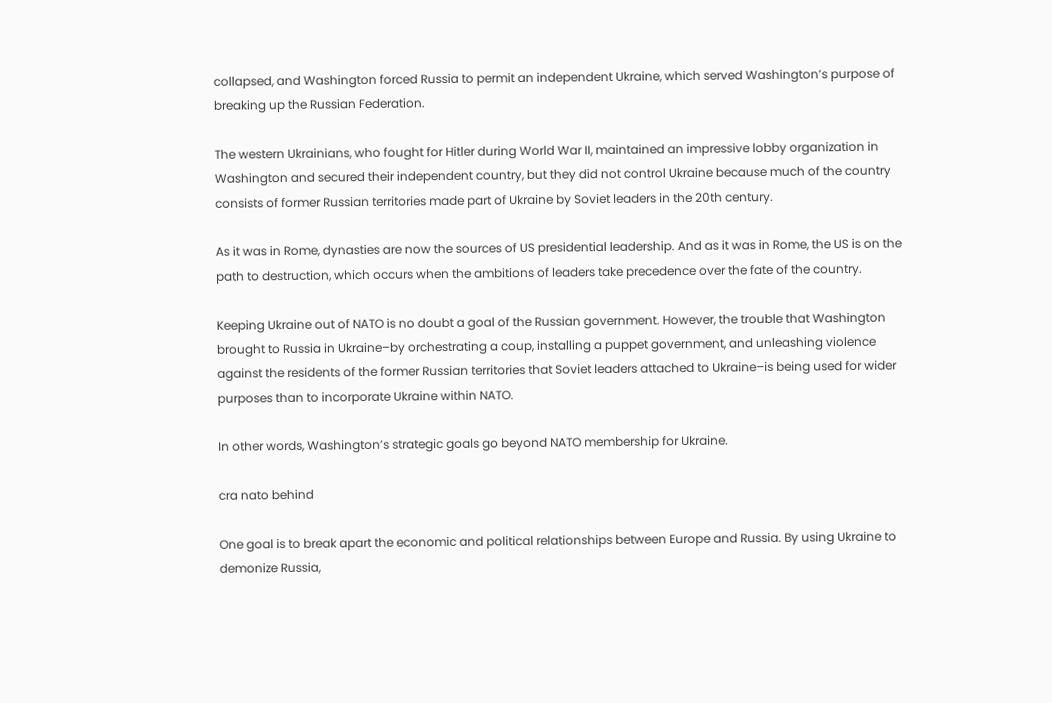collapsed, and Washington forced Russia to permit an independent Ukraine, which served Washington’s purpose of breaking up the Russian Federation.

The western Ukrainians, who fought for Hitler during World War II, maintained an impressive lobby organization in Washington and secured their independent country, but they did not control Ukraine because much of the country consists of former Russian territories made part of Ukraine by Soviet leaders in the 20th century.

As it was in Rome, dynasties are now the sources of US presidential leadership. And as it was in Rome, the US is on the path to destruction, which occurs when the ambitions of leaders take precedence over the fate of the country.

Keeping Ukraine out of NATO is no doubt a goal of the Russian government. However, the trouble that Washington brought to Russia in Ukraine–by orchestrating a coup, installing a puppet government, and unleashing violence against the residents of the former Russian territories that Soviet leaders attached to Ukraine–is being used for wider purposes than to incorporate Ukraine within NATO.

In other words, Washington’s strategic goals go beyond NATO membership for Ukraine.

cra nato behind

One goal is to break apart the economic and political relationships between Europe and Russia. By using Ukraine to demonize Russia,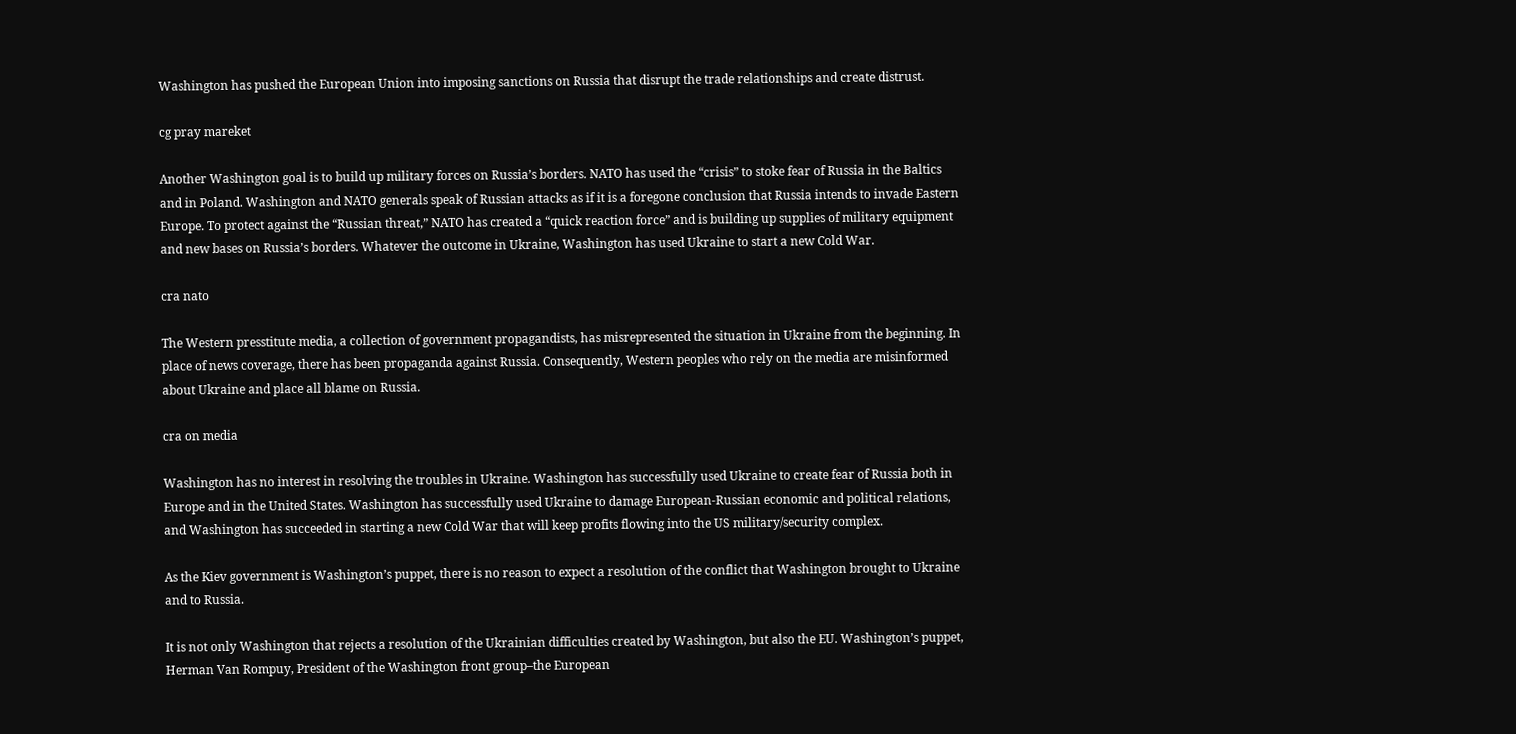Washington has pushed the European Union into imposing sanctions on Russia that disrupt the trade relationships and create distrust.

cg pray mareket

Another Washington goal is to build up military forces on Russia’s borders. NATO has used the “crisis” to stoke fear of Russia in the Baltics and in Poland. Washington and NATO generals speak of Russian attacks as if it is a foregone conclusion that Russia intends to invade Eastern Europe. To protect against the “Russian threat,” NATO has created a “quick reaction force” and is building up supplies of military equipment and new bases on Russia’s borders. Whatever the outcome in Ukraine, Washington has used Ukraine to start a new Cold War.

cra nato

The Western presstitute media, a collection of government propagandists, has misrepresented the situation in Ukraine from the beginning. In place of news coverage, there has been propaganda against Russia. Consequently, Western peoples who rely on the media are misinformed about Ukraine and place all blame on Russia.

cra on media

Washington has no interest in resolving the troubles in Ukraine. Washington has successfully used Ukraine to create fear of Russia both in Europe and in the United States. Washington has successfully used Ukraine to damage European-Russian economic and political relations, and Washington has succeeded in starting a new Cold War that will keep profits flowing into the US military/security complex.

As the Kiev government is Washington’s puppet, there is no reason to expect a resolution of the conflict that Washington brought to Ukraine and to Russia.

It is not only Washington that rejects a resolution of the Ukrainian difficulties created by Washington, but also the EU. Washington’s puppet, Herman Van Rompuy, President of the Washington front group–the European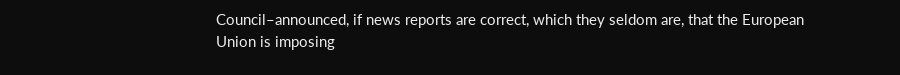Council–announced, if news reports are correct, which they seldom are, that the European Union is imposing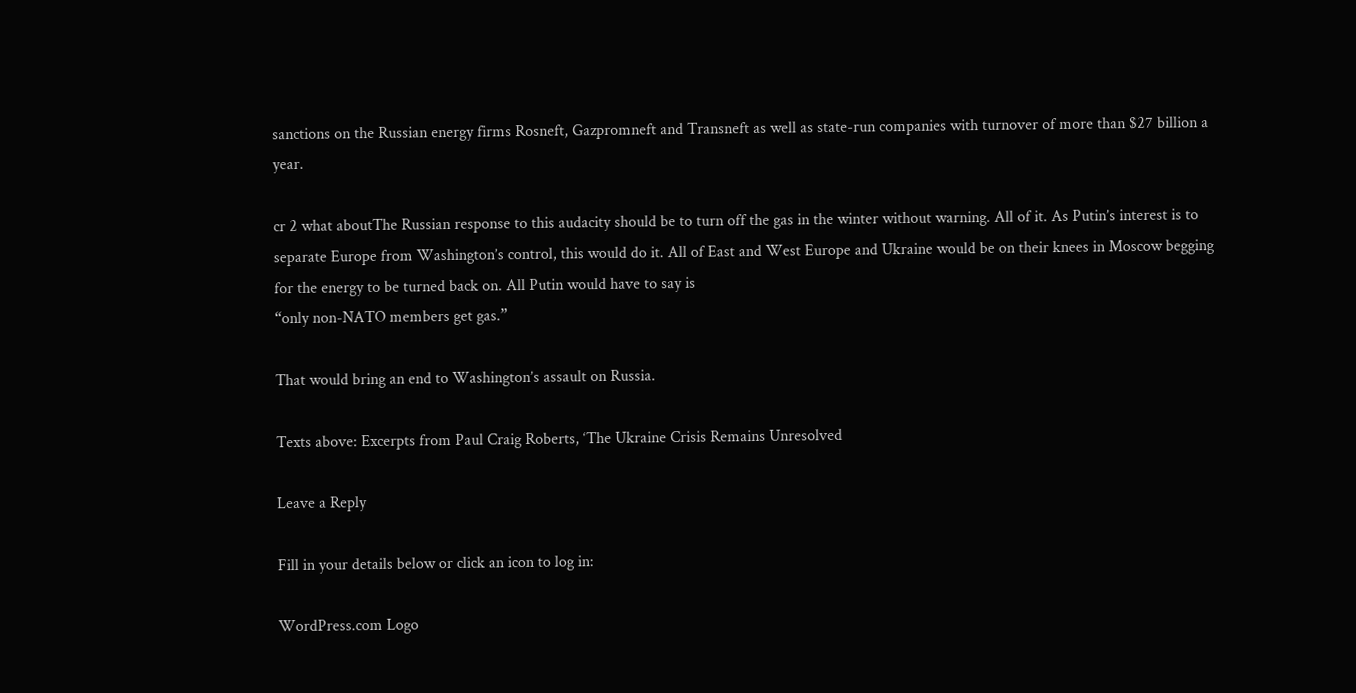sanctions on the Russian energy firms Rosneft, Gazpromneft and Transneft as well as state-run companies with turnover of more than $27 billion a year.

cr 2 what aboutThe Russian response to this audacity should be to turn off the gas in the winter without warning. All of it. As Putin’s interest is to separate Europe from Washington’s control, this would do it. All of East and West Europe and Ukraine would be on their knees in Moscow begging for the energy to be turned back on. All Putin would have to say is
“only non-NATO members get gas.”

That would bring an end to Washington’s assault on Russia.

Texts above: Excerpts from Paul Craig Roberts, ‘The Ukraine Crisis Remains Unresolved

Leave a Reply

Fill in your details below or click an icon to log in:

WordPress.com Logo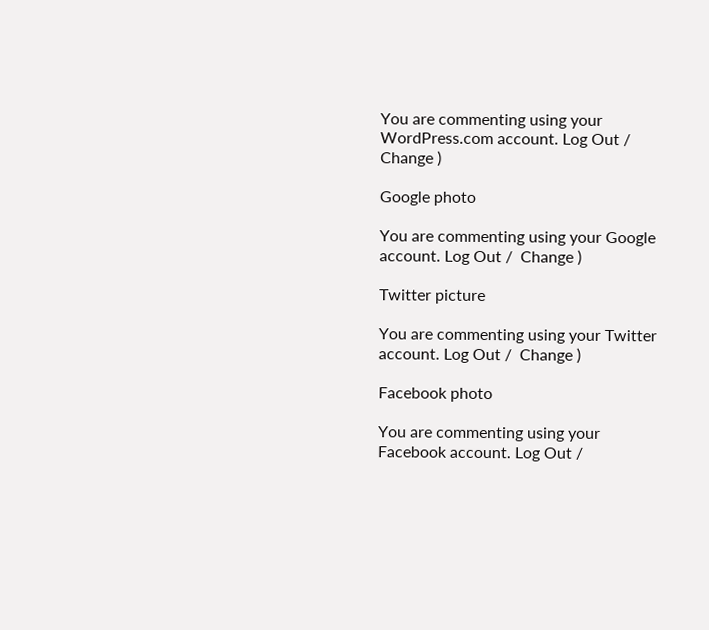You are commenting using your WordPress.com account. Log Out /  Change )

Google photo

You are commenting using your Google account. Log Out /  Change )

Twitter picture

You are commenting using your Twitter account. Log Out /  Change )

Facebook photo

You are commenting using your Facebook account. Log Out /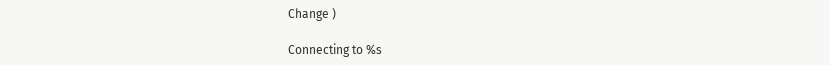Change )

Connecting to %s